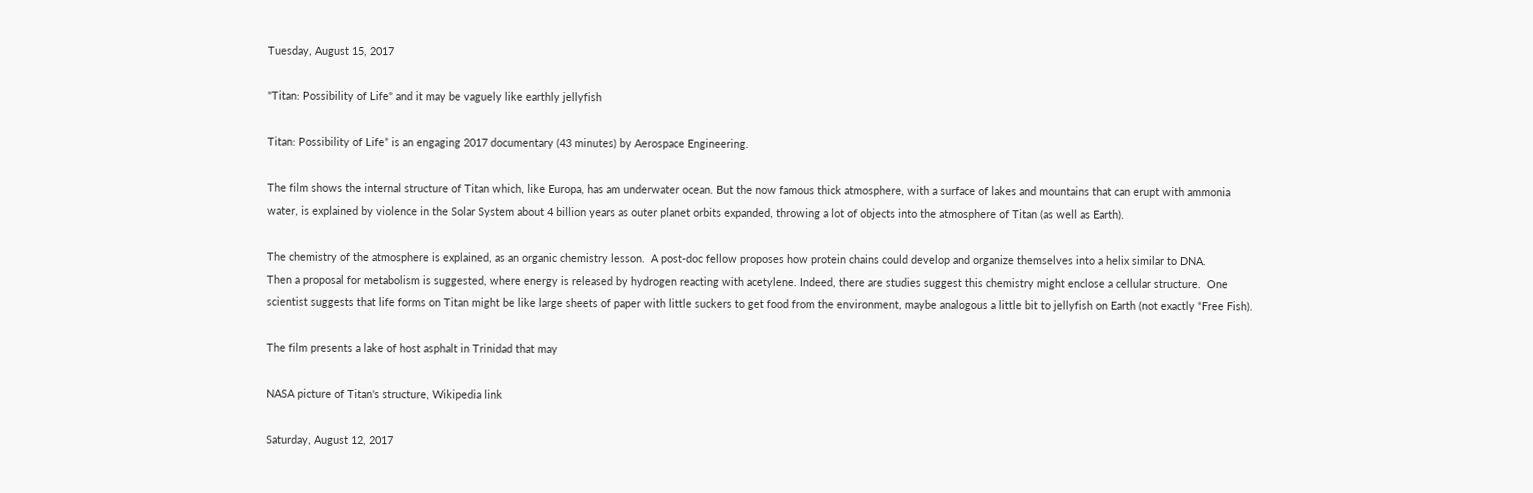Tuesday, August 15, 2017

"Titan: Possibility of Life" and it may be vaguely like earthly jellyfish

Titan: Possibility of Life” is an engaging 2017 documentary (43 minutes) by Aerospace Engineering.

The film shows the internal structure of Titan which, like Europa, has am underwater ocean. But the now famous thick atmosphere, with a surface of lakes and mountains that can erupt with ammonia water, is explained by violence in the Solar System about 4 billion years as outer planet orbits expanded, throwing a lot of objects into the atmosphere of Titan (as well as Earth).

The chemistry of the atmosphere is explained, as an organic chemistry lesson.  A post-doc fellow proposes how protein chains could develop and organize themselves into a helix similar to DNA.
Then a proposal for metabolism is suggested, where energy is released by hydrogen reacting with acetylene. Indeed, there are studies suggest this chemistry might enclose a cellular structure.  One scientist suggests that life forms on Titan might be like large sheets of paper with little suckers to get food from the environment, maybe analogous a little bit to jellyfish on Earth (not exactly “Free Fish).

The film presents a lake of host asphalt in Trinidad that may

NASA picture of Titan's structure, Wikipedia link

Saturday, August 12, 2017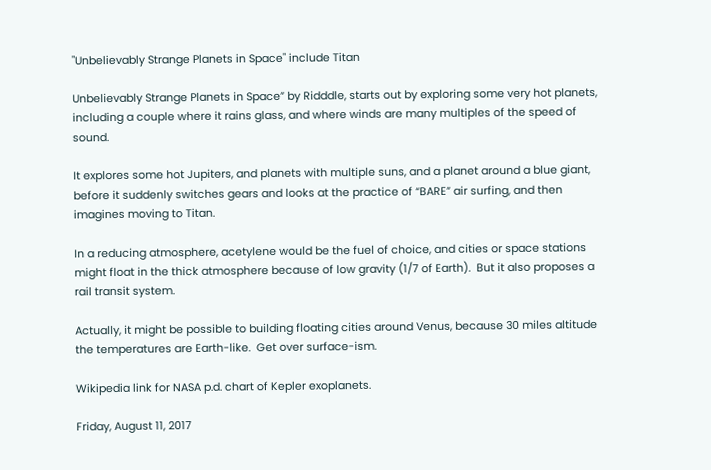"Unbelievably Strange Planets in Space" include Titan

Unbelievably Strange Planets in Space” by Ridddle, starts out by exploring some very hot planets, including a couple where it rains glass, and where winds are many multiples of the speed of sound.

It explores some hot Jupiters, and planets with multiple suns, and a planet around a blue giant, before it suddenly switches gears and looks at the practice of “BARE” air surfing, and then imagines moving to Titan.

In a reducing atmosphere, acetylene would be the fuel of choice, and cities or space stations might float in the thick atmosphere because of low gravity (1/7 of Earth).  But it also proposes a rail transit system.

Actually, it might be possible to building floating cities around Venus, because 30 miles altitude the temperatures are Earth-like.  Get over surface-ism.

Wikipedia link for NASA p.d. chart of Kepler exoplanets.

Friday, August 11, 2017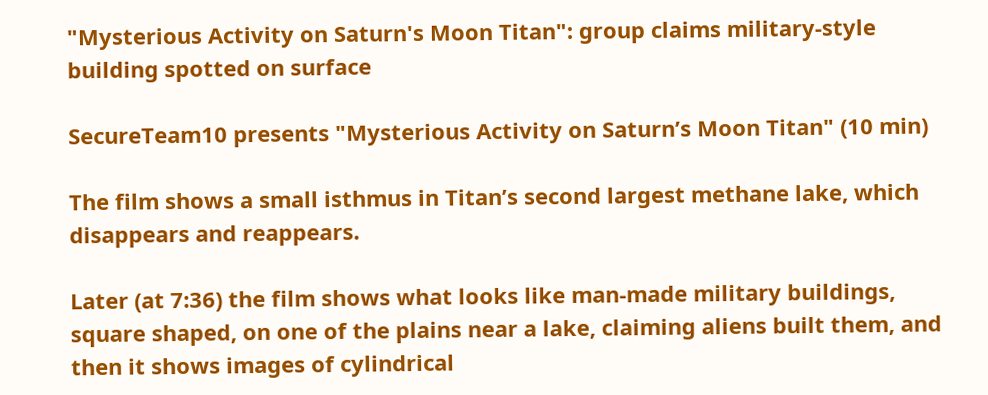"Mysterious Activity on Saturn's Moon Titan": group claims military-style building spotted on surface

SecureTeam10 presents "Mysterious Activity on Saturn’s Moon Titan" (10 min)

The film shows a small isthmus in Titan’s second largest methane lake, which disappears and reappears.

Later (at 7:36) the film shows what looks like man-made military buildings, square shaped, on one of the plains near a lake, claiming aliens built them, and then it shows images of cylindrical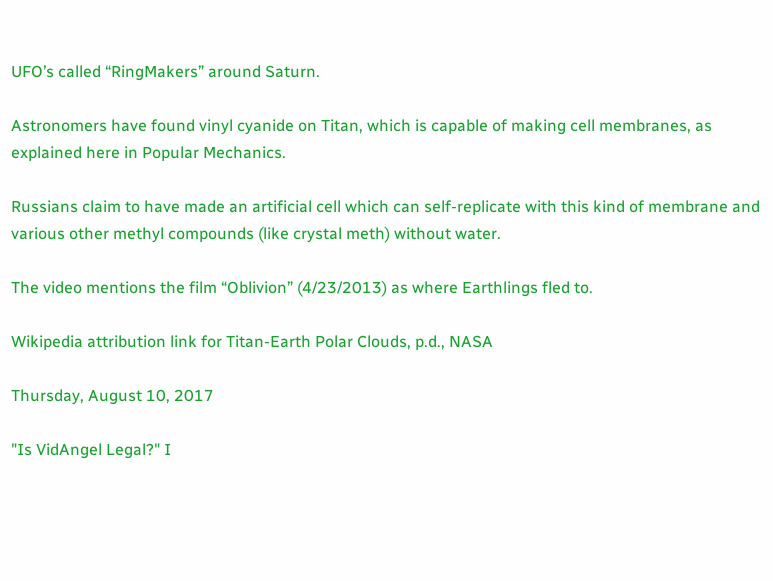UFO’s called “RingMakers” around Saturn.

Astronomers have found vinyl cyanide on Titan, which is capable of making cell membranes, as explained here in Popular Mechanics.

Russians claim to have made an artificial cell which can self-replicate with this kind of membrane and various other methyl compounds (like crystal meth) without water.

The video mentions the film “Oblivion” (4/23/2013) as where Earthlings fled to.

Wikipedia attribution link for Titan-Earth Polar Clouds, p.d., NASA

Thursday, August 10, 2017

"Is VidAngel Legal?" I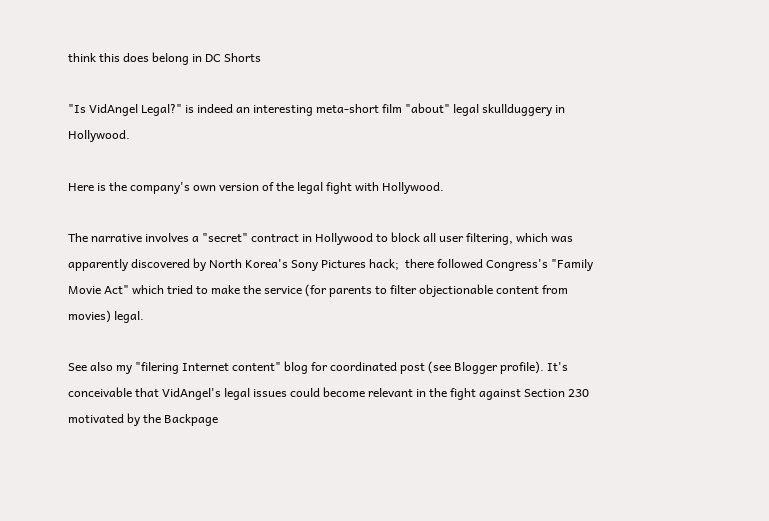think this does belong in DC Shorts

"Is VidAngel Legal?" is indeed an interesting meta-short film "about" legal skullduggery in Hollywood.

Here is the company's own version of the legal fight with Hollywood.

The narrative involves a "secret" contract in Hollywood to block all user filtering, which was apparently discovered by North Korea's Sony Pictures hack;  there followed Congress's "Family Movie Act" which tried to make the service (for parents to filter objectionable content from movies) legal.

See also my "filering Internet content" blog for coordinated post (see Blogger profile). It's conceivable that VidAngel's legal issues could become relevant in the fight against Section 230 motivated by the Backpage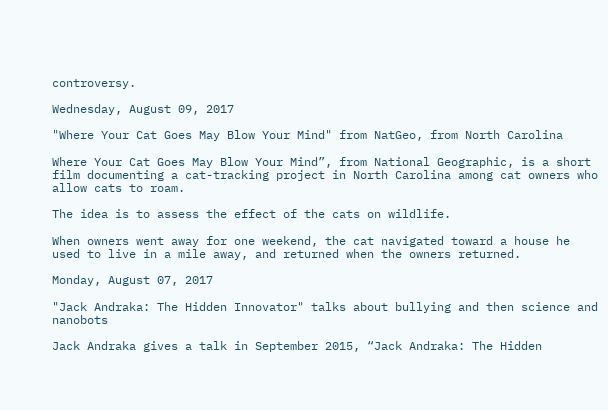controversy.

Wednesday, August 09, 2017

"Where Your Cat Goes May Blow Your Mind" from NatGeo, from North Carolina

Where Your Cat Goes May Blow Your Mind”, from National Geographic, is a short film documenting a cat-tracking project in North Carolina among cat owners who allow cats to roam.

The idea is to assess the effect of the cats on wildlife.

When owners went away for one weekend, the cat navigated toward a house he used to live in a mile away, and returned when the owners returned.

Monday, August 07, 2017

"Jack Andraka: The Hidden Innovator" talks about bullying and then science and nanobots

Jack Andraka gives a talk in September 2015, “Jack Andraka: The Hidden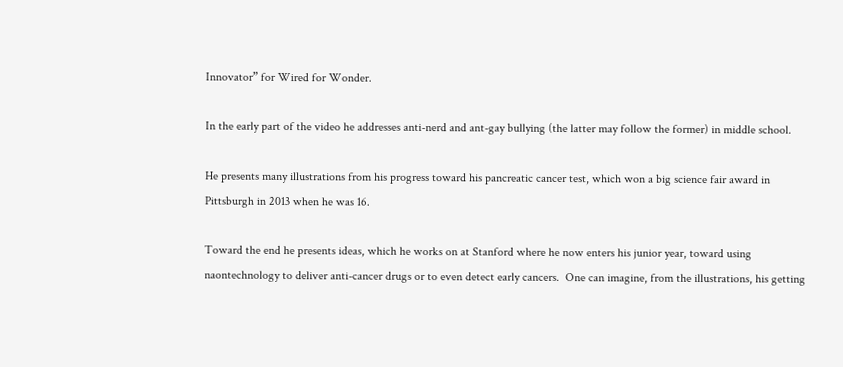Innovator” for Wired for Wonder.

In the early part of the video he addresses anti-nerd and ant-gay bullying (the latter may follow the former) in middle school.

He presents many illustrations from his progress toward his pancreatic cancer test, which won a big science fair award in Pittsburgh in 2013 when he was 16.

Toward the end he presents ideas, which he works on at Stanford where he now enters his junior year, toward using naontechnology to deliver anti-cancer drugs or to even detect early cancers.  One can imagine, from the illustrations, his getting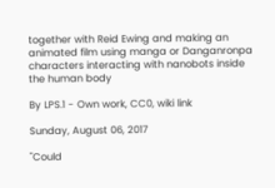together with Reid Ewing and making an animated film using manga or Danganronpa characters interacting with nanobots inside the human body

By LPS.1 - Own work, CC0, wiki link

Sunday, August 06, 2017

"Could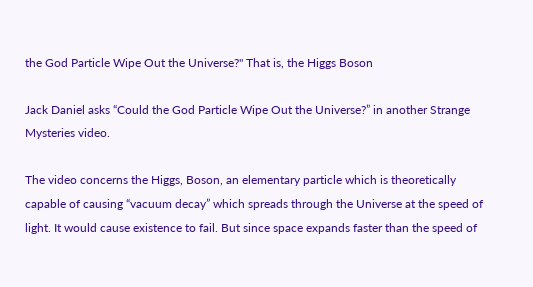the God Particle Wipe Out the Universe?" That is, the Higgs Boson

Jack Daniel asks “Could the God Particle Wipe Out the Universe?” in another Strange Mysteries video.

The video concerns the Higgs, Boson, an elementary particle which is theoretically capable of causing “vacuum decay” which spreads through the Universe at the speed of light. It would cause existence to fail. But since space expands faster than the speed of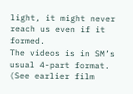light, it might never reach us even if it formed.
The videos is in SM’s usual 4-part format.  (See earlier film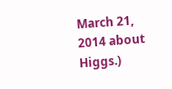March 21, 2014 about Higgs.)